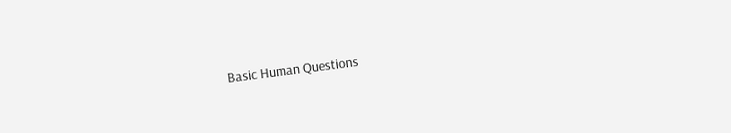Basic Human Questions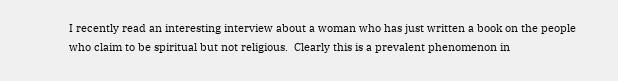I recently read an interesting interview about a woman who has just written a book on the people who claim to be spiritual but not religious.  Clearly this is a prevalent phenomenon in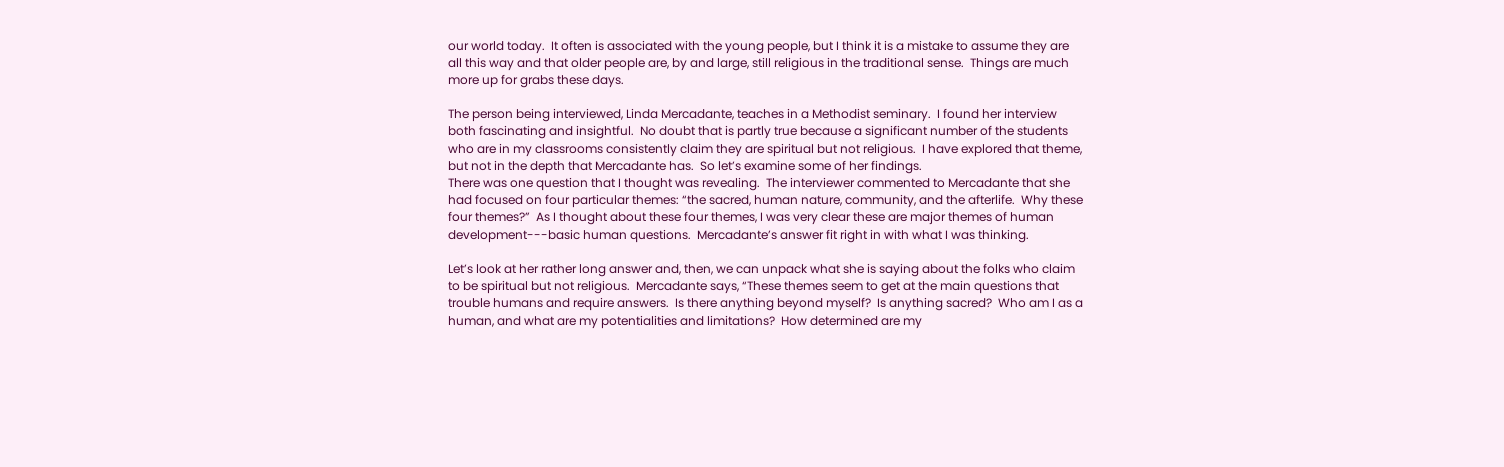our world today.  It often is associated with the young people, but I think it is a mistake to assume they are all this way and that older people are, by and large, still religious in the traditional sense.  Things are much more up for grabs these days.

The person being interviewed, Linda Mercadante, teaches in a Methodist seminary.  I found her interview both fascinating and insightful.  No doubt that is partly true because a significant number of the students who are in my classrooms consistently claim they are spiritual but not religious.  I have explored that theme, but not in the depth that Mercadante has.  So let’s examine some of her findings.
There was one question that I thought was revealing.  The interviewer commented to Mercadante that she had focused on four particular themes: “the sacred, human nature, community, and the afterlife.  Why these four themes?”  As I thought about these four themes, I was very clear these are major themes of human development---basic human questions.  Mercadante’s answer fit right in with what I was thinking.

Let’s look at her rather long answer and, then, we can unpack what she is saying about the folks who claim to be spiritual but not religious.  Mercadante says, “These themes seem to get at the main questions that trouble humans and require answers.  Is there anything beyond myself?  Is anything sacred?  Who am I as a human, and what are my potentialities and limitations?  How determined are my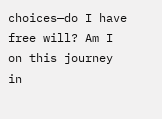choices—do I have free will? Am I on this journey in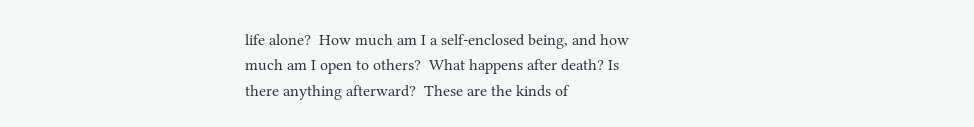life alone?  How much am I a self-enclosed being, and how much am I open to others?  What happens after death? Is there anything afterward?  These are the kinds of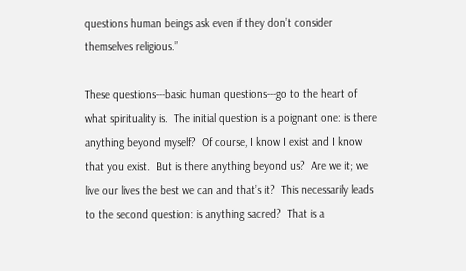questions human beings ask even if they don’t consider themselves religious.”

These questions---basic human questions---go to the heart of what spirituality is.  The initial question is a poignant one: is there anything beyond myself?  Of course, I know I exist and I know that you exist.  But is there anything beyond us?  Are we it; we live our lives the best we can and that’s it?  This necessarily leads to the second question: is anything sacred?  That is a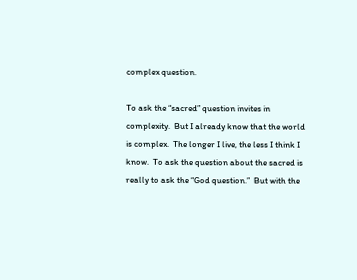complex question.

To ask the “sacred” question invites in complexity.  But I already know that the world is complex.  The longer I live, the less I think I know.  To ask the question about the sacred is really to ask the “God question.”  But with the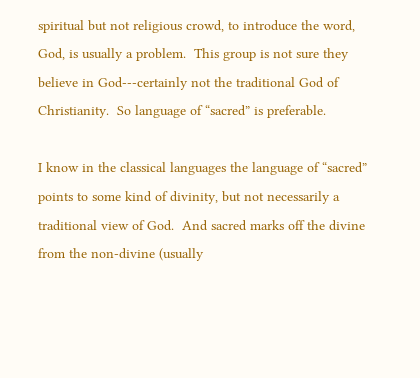spiritual but not religious crowd, to introduce the word, God, is usually a problem.  This group is not sure they believe in God---certainly not the traditional God of Christianity.  So language of “sacred” is preferable.

I know in the classical languages the language of “sacred” points to some kind of divinity, but not necessarily a traditional view of God.  And sacred marks off the divine from the non-divine (usually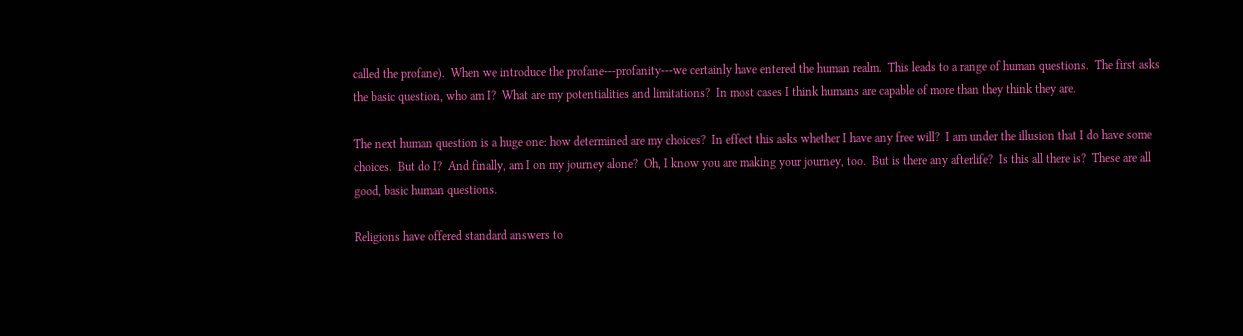called the profane).  When we introduce the profane---profanity---we certainly have entered the human realm.  This leads to a range of human questions.  The first asks the basic question, who am I?  What are my potentialities and limitations?  In most cases I think humans are capable of more than they think they are.

The next human question is a huge one: how determined are my choices?  In effect this asks whether I have any free will?  I am under the illusion that I do have some choices.  But do I?  And finally, am I on my journey alone?  Oh, I know you are making your journey, too.  But is there any afterlife?  Is this all there is?  These are all good, basic human questions.

Religions have offered standard answers to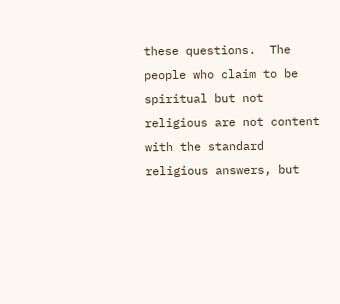these questions.  The people who claim to be spiritual but not religious are not content with the standard religious answers, but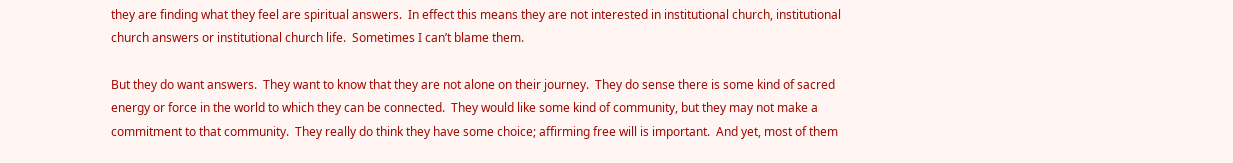they are finding what they feel are spiritual answers.  In effect this means they are not interested in institutional church, institutional church answers or institutional church life.  Sometimes I can’t blame them.

But they do want answers.  They want to know that they are not alone on their journey.  They do sense there is some kind of sacred energy or force in the world to which they can be connected.  They would like some kind of community, but they may not make a commitment to that community.  They really do think they have some choice; affirming free will is important.  And yet, most of them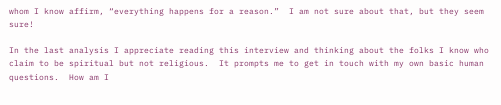whom I know affirm, “everything happens for a reason.”  I am not sure about that, but they seem sure!

In the last analysis I appreciate reading this interview and thinking about the folks I know who claim to be spiritual but not religious.  It prompts me to get in touch with my own basic human questions.  How am I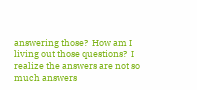answering those?  How am I living out those questions?  I realize the answers are not so much answers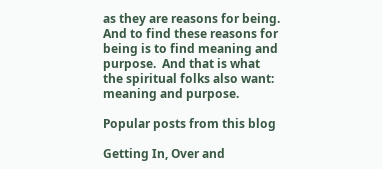as they are reasons for being.  And to find these reasons for being is to find meaning and purpose.  And that is what the spiritual folks also want: meaning and purpose.

Popular posts from this blog

Getting In, Over and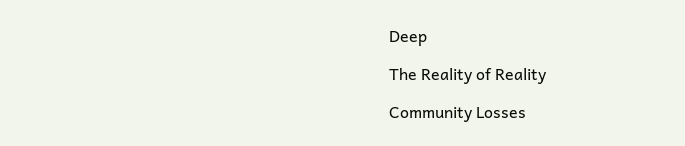Deep

The Reality of Reality

Community Losses